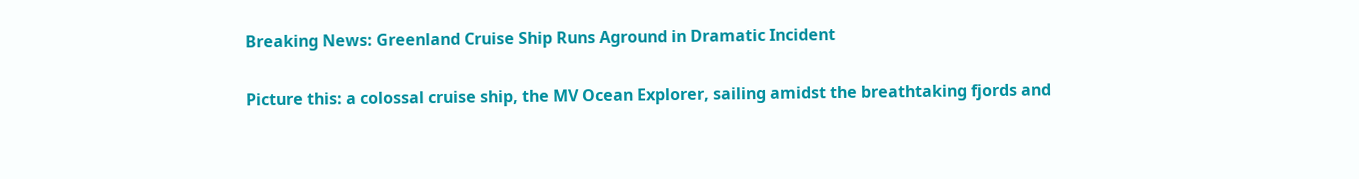Breaking News: Greenland Cruise Ship Runs Aground in Dramatic Incident

Picture this: a colossal cruise ship, the MV Ocean Explorer, sailing amidst the breathtaking fjords and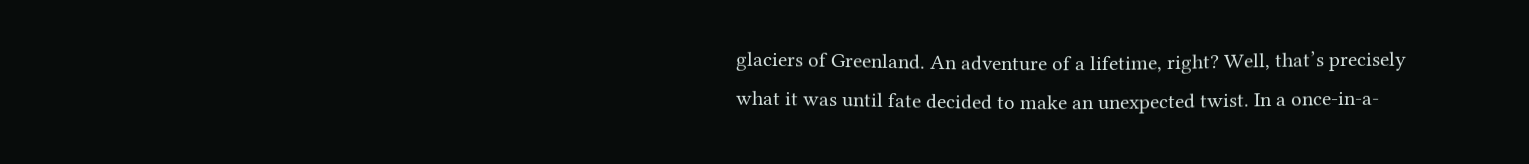glaciers of Greenland. An adventure of a lifetime, right? Well, that’s precisely what it was until fate decided to make an unexpected twist. In a once-in-a-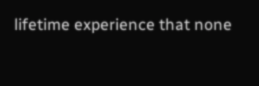lifetime experience that none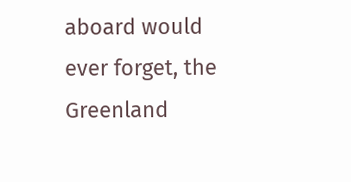aboard would ever forget, the Greenland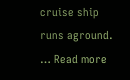cruise ship runs aground. … Read more